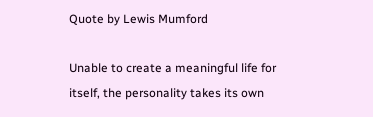Quote by Lewis Mumford

Unable to create a meaningful life for itself, the personality takes its own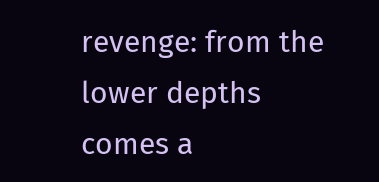revenge: from the lower depths comes a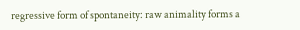regressive form of spontaneity: raw animality forms a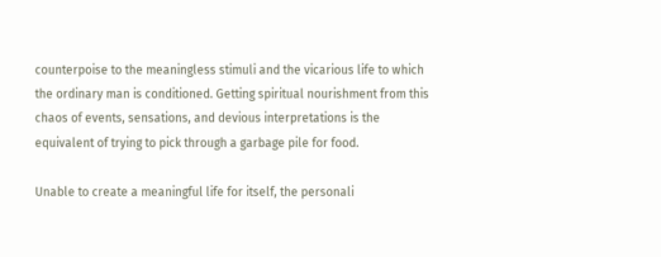counterpoise to the meaningless stimuli and the vicarious life to which the ordinary man is conditioned. Getting spiritual nourishment from this chaos of events, sensations, and devious interpretations is the equivalent of trying to pick through a garbage pile for food.

Unable to create a meaningful life for itself, the personali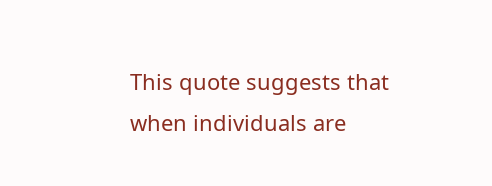This quote suggests that when individuals are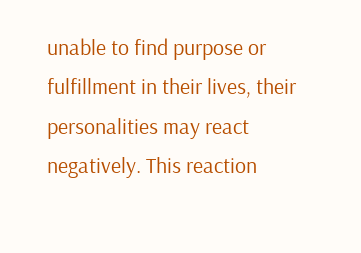unable to find purpose or fulfillment in their lives, their personalities may react negatively. This reaction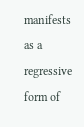manifests as a regressive form of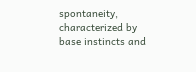spontaneity, characterized by base instincts and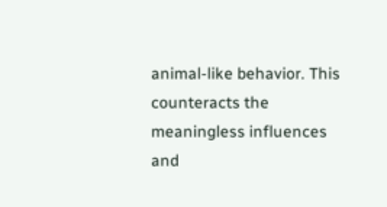animal-like behavior. This counteracts the meaningless influences and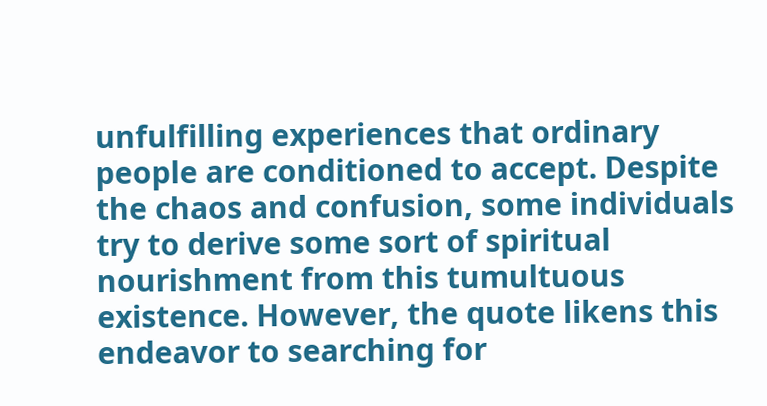unfulfilling experiences that ordinary people are conditioned to accept. Despite the chaos and confusion, some individuals try to derive some sort of spiritual nourishment from this tumultuous existence. However, the quote likens this endeavor to searching for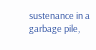sustenance in a garbage pile,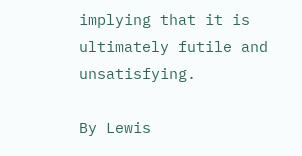implying that it is ultimately futile and unsatisfying.

By Lewis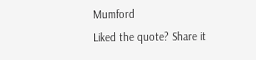Mumford
Liked the quote? Share it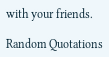with your friends.

Random Quotations